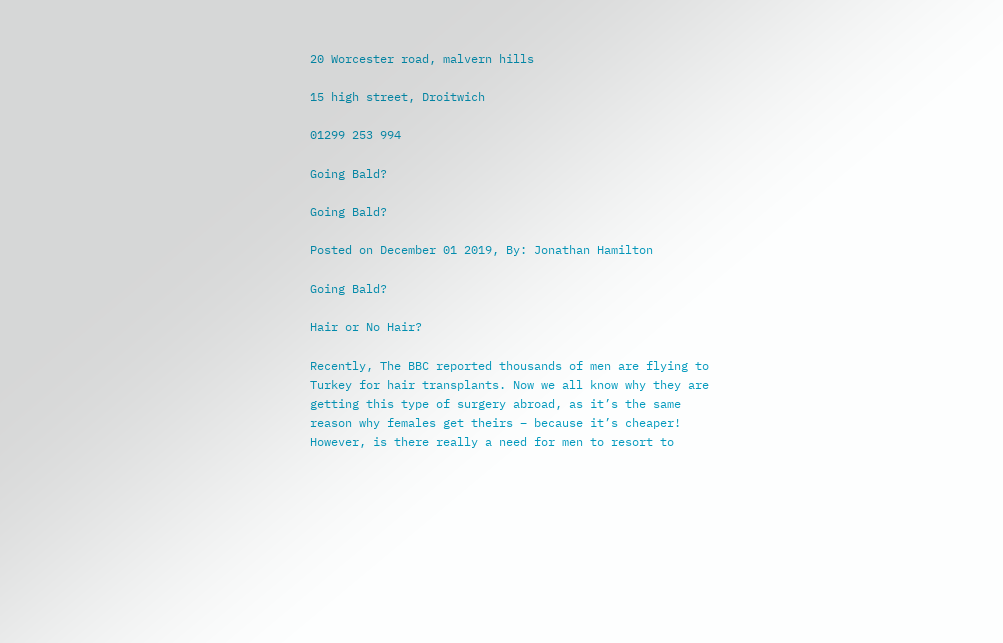20 Worcester road, malvern hills

15 high street, Droitwich

01299 253 994

Going Bald?

Going Bald?

Posted on December 01 2019, By: Jonathan Hamilton

Going Bald?

Hair or No Hair?

Recently, The BBC reported thousands of men are flying to Turkey for hair transplants. Now we all know why they are getting this type of surgery abroad, as it’s the same reason why females get theirs – because it’s cheaper! However, is there really a need for men to resort to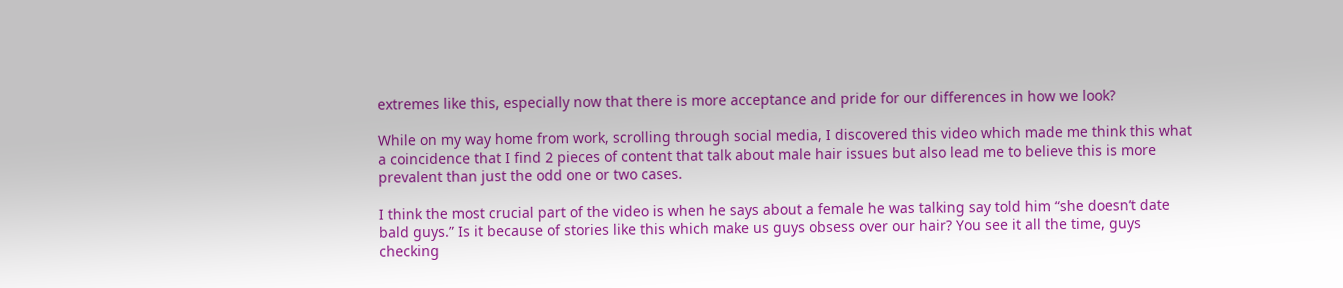extremes like this, especially now that there is more acceptance and pride for our differences in how we look?

While on my way home from work, scrolling through social media, I discovered this video which made me think this what a coincidence that I find 2 pieces of content that talk about male hair issues but also lead me to believe this is more prevalent than just the odd one or two cases.

I think the most crucial part of the video is when he says about a female he was talking say told him “she doesn’t date bald guys.” Is it because of stories like this which make us guys obsess over our hair? You see it all the time, guys checking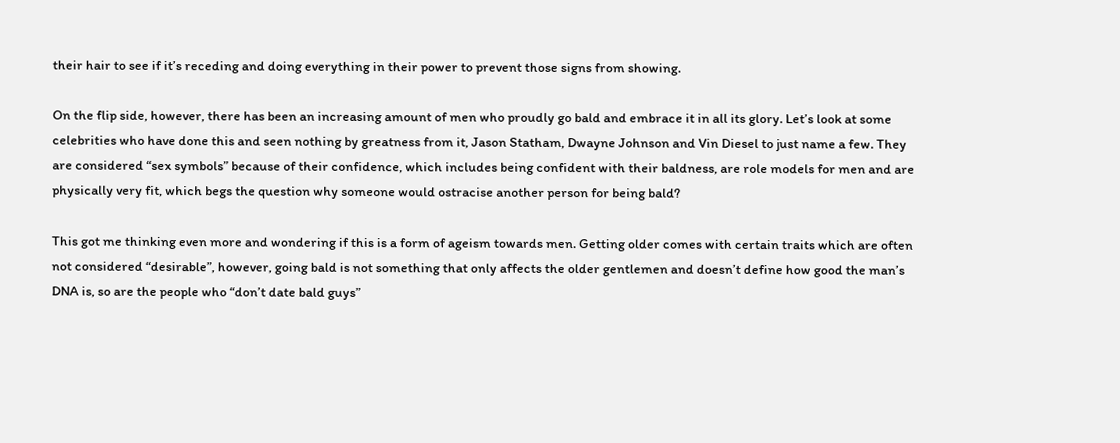their hair to see if it’s receding and doing everything in their power to prevent those signs from showing.

On the flip side, however, there has been an increasing amount of men who proudly go bald and embrace it in all its glory. Let’s look at some celebrities who have done this and seen nothing by greatness from it, Jason Statham, Dwayne Johnson and Vin Diesel to just name a few. They are considered “sex symbols” because of their confidence, which includes being confident with their baldness, are role models for men and are physically very fit, which begs the question why someone would ostracise another person for being bald?

This got me thinking even more and wondering if this is a form of ageism towards men. Getting older comes with certain traits which are often not considered “desirable”, however, going bald is not something that only affects the older gentlemen and doesn’t define how good the man’s DNA is, so are the people who “don’t date bald guys”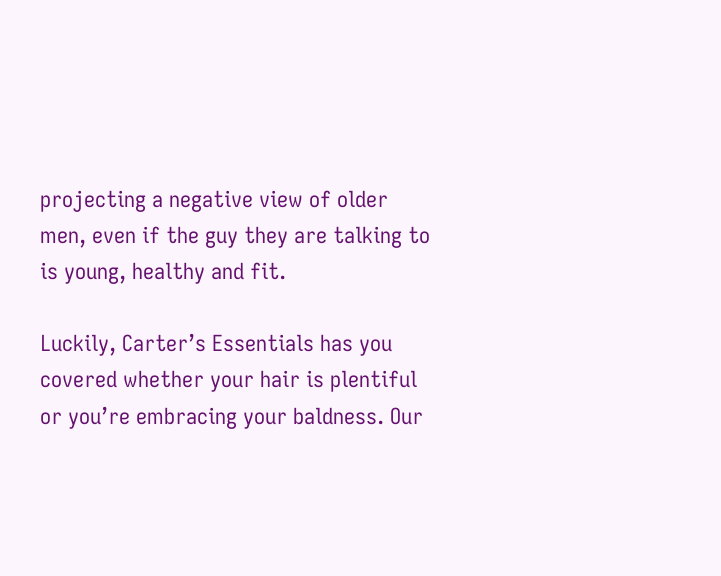projecting a negative view of older men, even if the guy they are talking to is young, healthy and fit.

Luckily, Carter’s Essentials has you covered whether your hair is plentiful or you’re embracing your baldness. Our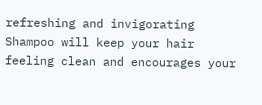refreshing and invigorating Shampoo will keep your hair feeling clean and encourages your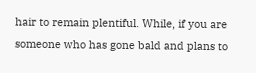hair to remain plentiful. While, if you are someone who has gone bald and plans to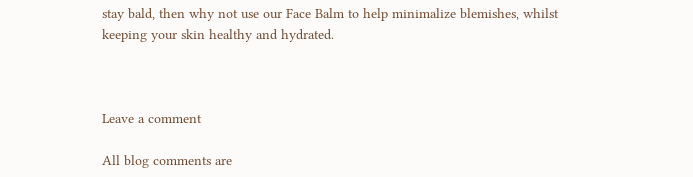stay bald, then why not use our Face Balm to help minimalize blemishes, whilst keeping your skin healthy and hydrated.



Leave a comment

All blog comments are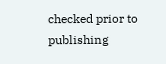checked prior to publishing